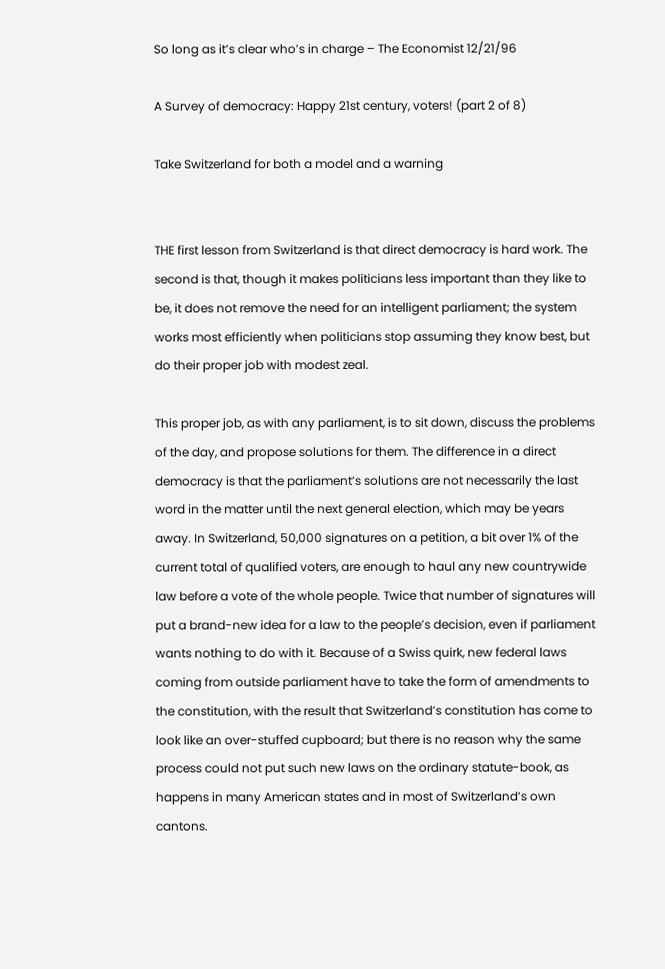So long as it’s clear who’s in charge – The Economist 12/21/96

A Survey of democracy: Happy 21st century, voters! (part 2 of 8)

Take Switzerland for both a model and a warning


THE first lesson from Switzerland is that direct democracy is hard work. The second is that, though it makes politicians less important than they like to be, it does not remove the need for an intelligent parliament; the system works most efficiently when politicians stop assuming they know best, but do their proper job with modest zeal.

This proper job, as with any parliament, is to sit down, discuss the problems of the day, and propose solutions for them. The difference in a direct democracy is that the parliament’s solutions are not necessarily the last word in the matter until the next general election, which may be years away. In Switzerland, 50,000 signatures on a petition, a bit over 1% of the current total of qualified voters, are enough to haul any new countrywide law before a vote of the whole people. Twice that number of signatures will put a brand-new idea for a law to the people’s decision, even if parliament wants nothing to do with it. Because of a Swiss quirk, new federal laws coming from outside parliament have to take the form of amendments to the constitution, with the result that Switzerland’s constitution has come to look like an over-stuffed cupboard; but there is no reason why the same process could not put such new laws on the ordinary statute-book, as happens in many American states and in most of Switzerland’s own cantons.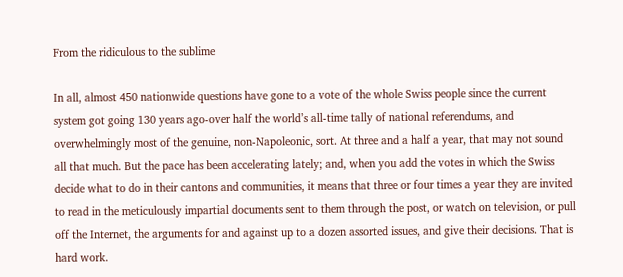From the ridiculous to the sublime

In all, almost 450 nationwide questions have gone to a vote of the whole Swiss people since the current system got going 130 years ago-over half the world’s all-time tally of national referendums, and overwhelmingly most of the genuine, non-Napoleonic, sort. At three and a half a year, that may not sound all that much. But the pace has been accelerating lately; and, when you add the votes in which the Swiss decide what to do in their cantons and communities, it means that three or four times a year they are invited to read in the meticulously impartial documents sent to them through the post, or watch on television, or pull off the Internet, the arguments for and against up to a dozen assorted issues, and give their decisions. That is hard work.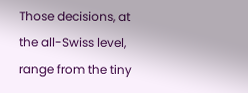Those decisions, at the all-Swiss level, range from the tiny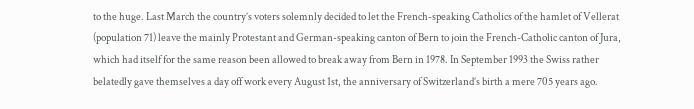to the huge. Last March the country’s voters solemnly decided to let the French-speaking Catholics of the hamlet of Vellerat (population 71) leave the mainly Protestant and German-speaking canton of Bern to join the French-Catholic canton of Jura, which had itself for the same reason been allowed to break away from Bern in 1978. In September 1993 the Swiss rather belatedly gave themselves a day off work every August 1st, the anniversary of Switzerland’s birth a mere 705 years ago.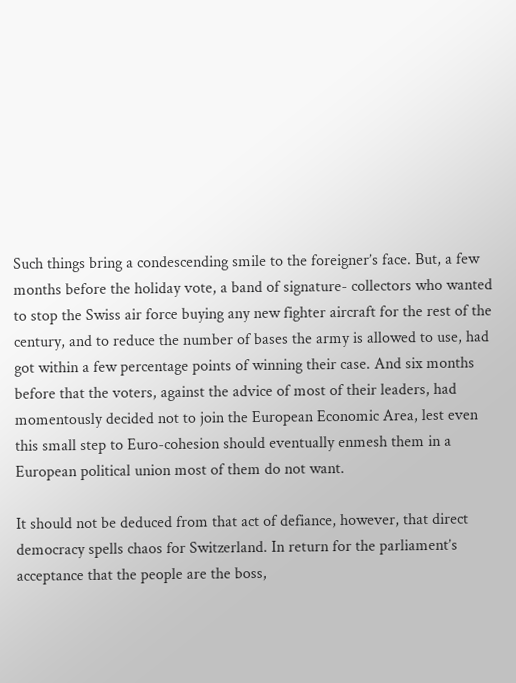Such things bring a condescending smile to the foreigner’s face. But, a few months before the holiday vote, a band of signature- collectors who wanted to stop the Swiss air force buying any new fighter aircraft for the rest of the century, and to reduce the number of bases the army is allowed to use, had got within a few percentage points of winning their case. And six months before that the voters, against the advice of most of their leaders, had momentously decided not to join the European Economic Area, lest even this small step to Euro-cohesion should eventually enmesh them in a European political union most of them do not want.

It should not be deduced from that act of defiance, however, that direct democracy spells chaos for Switzerland. In return for the parliament’s acceptance that the people are the boss,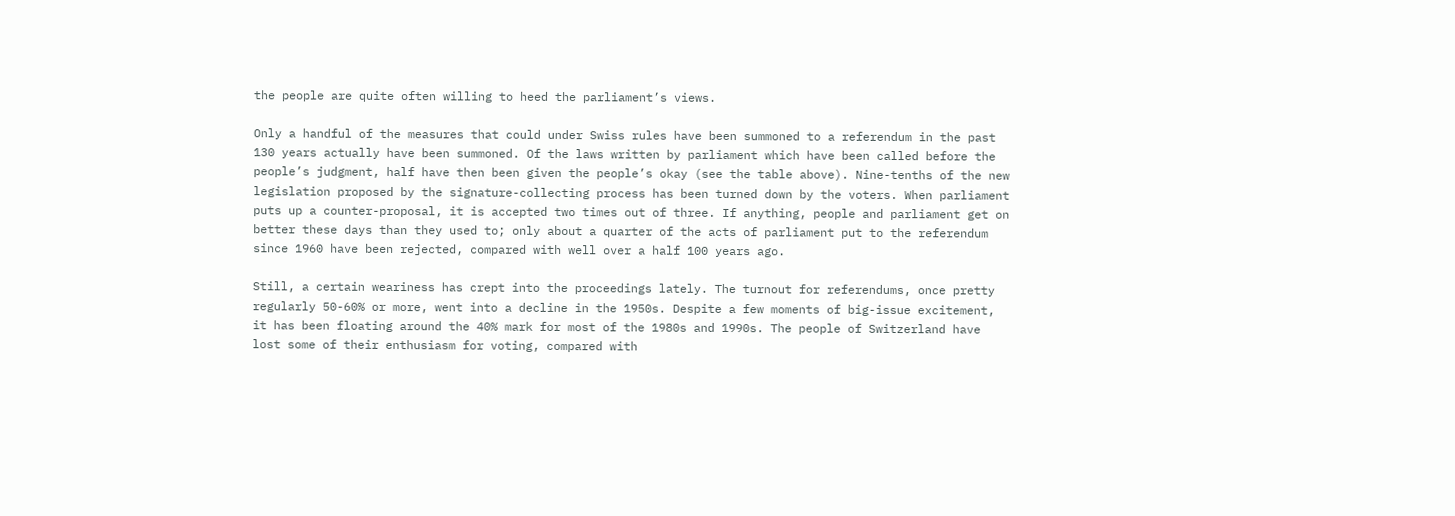the people are quite often willing to heed the parliament’s views.

Only a handful of the measures that could under Swiss rules have been summoned to a referendum in the past 130 years actually have been summoned. Of the laws written by parliament which have been called before the people’s judgment, half have then been given the people’s okay (see the table above). Nine-tenths of the new legislation proposed by the signature-collecting process has been turned down by the voters. When parliament puts up a counter-proposal, it is accepted two times out of three. If anything, people and parliament get on better these days than they used to; only about a quarter of the acts of parliament put to the referendum since 1960 have been rejected, compared with well over a half 100 years ago.

Still, a certain weariness has crept into the proceedings lately. The turnout for referendums, once pretty regularly 50-60% or more, went into a decline in the 1950s. Despite a few moments of big-issue excitement, it has been floating around the 40% mark for most of the 1980s and 1990s. The people of Switzerland have lost some of their enthusiasm for voting, compared with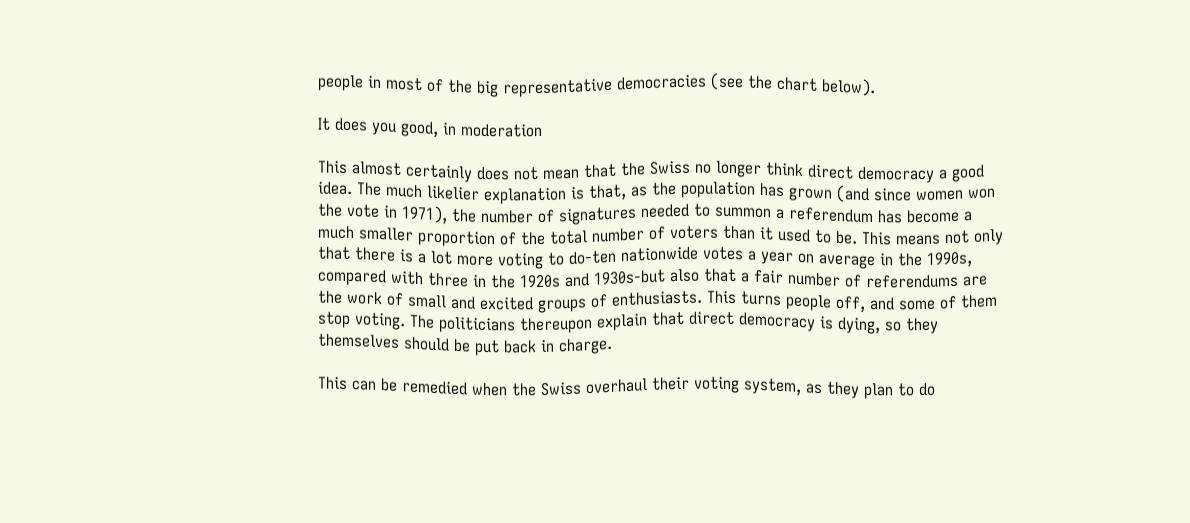people in most of the big representative democracies (see the chart below).

It does you good, in moderation

This almost certainly does not mean that the Swiss no longer think direct democracy a good idea. The much likelier explanation is that, as the population has grown (and since women won the vote in 1971), the number of signatures needed to summon a referendum has become a much smaller proportion of the total number of voters than it used to be. This means not only that there is a lot more voting to do-ten nationwide votes a year on average in the 1990s, compared with three in the 1920s and 1930s-but also that a fair number of referendums are the work of small and excited groups of enthusiasts. This turns people off, and some of them stop voting. The politicians thereupon explain that direct democracy is dying, so they themselves should be put back in charge.

This can be remedied when the Swiss overhaul their voting system, as they plan to do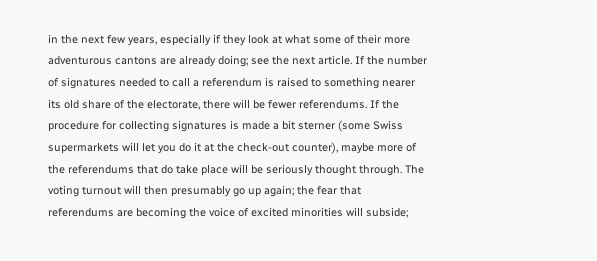in the next few years, especially if they look at what some of their more adventurous cantons are already doing; see the next article. If the number of signatures needed to call a referendum is raised to something nearer its old share of the electorate, there will be fewer referendums. If the procedure for collecting signatures is made a bit sterner (some Swiss supermarkets will let you do it at the check-out counter), maybe more of the referendums that do take place will be seriously thought through. The voting turnout will then presumably go up again; the fear that referendums are becoming the voice of excited minorities will subside;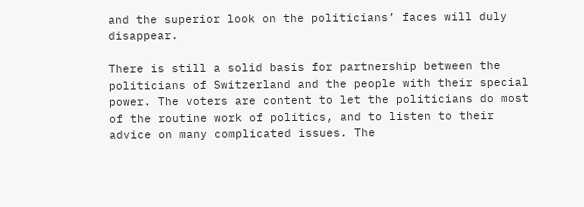and the superior look on the politicians’ faces will duly disappear.

There is still a solid basis for partnership between the politicians of Switzerland and the people with their special power. The voters are content to let the politicians do most of the routine work of politics, and to listen to their advice on many complicated issues. The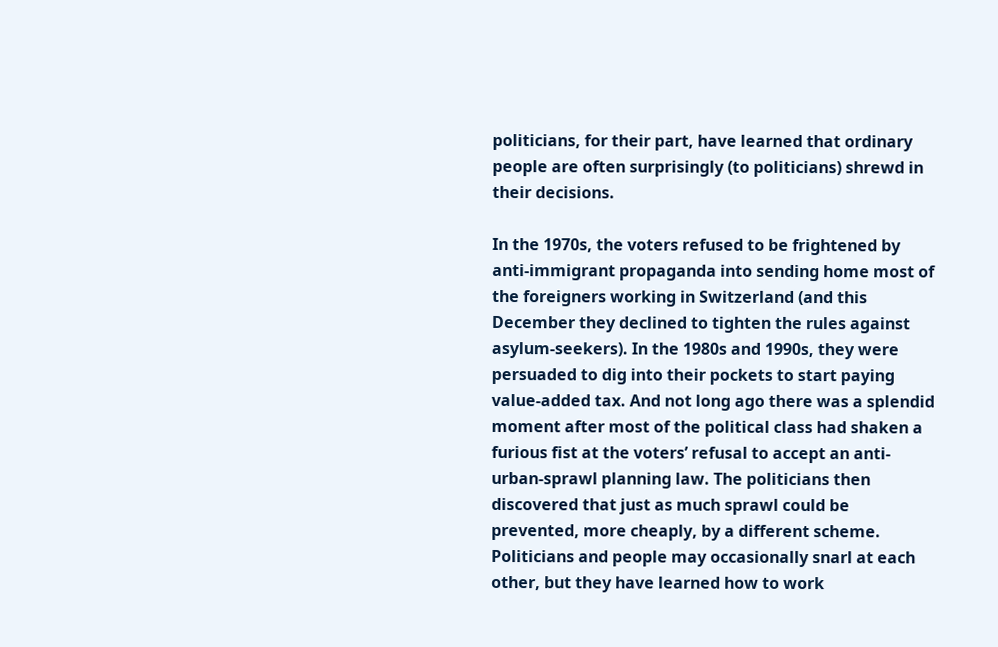politicians, for their part, have learned that ordinary people are often surprisingly (to politicians) shrewd in their decisions.

In the 1970s, the voters refused to be frightened by anti-immigrant propaganda into sending home most of the foreigners working in Switzerland (and this December they declined to tighten the rules against asylum-seekers). In the 1980s and 1990s, they were persuaded to dig into their pockets to start paying value-added tax. And not long ago there was a splendid moment after most of the political class had shaken a furious fist at the voters’ refusal to accept an anti-urban-sprawl planning law. The politicians then discovered that just as much sprawl could be prevented, more cheaply, by a different scheme. Politicians and people may occasionally snarl at each other, but they have learned how to work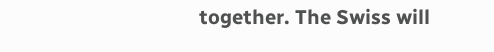together. The Swiss will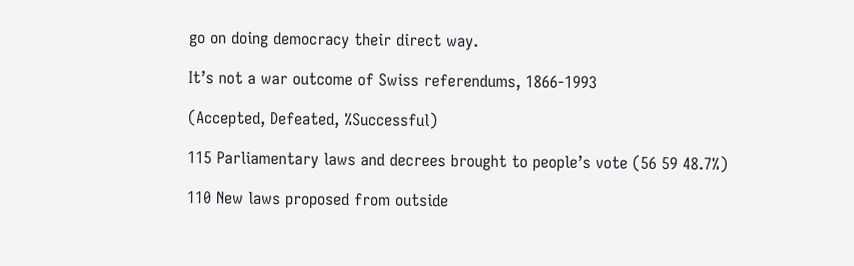go on doing democracy their direct way.

It’s not a war outcome of Swiss referendums, 1866-1993

(Accepted, Defeated, %Successful)

115 Parliamentary laws and decrees brought to people’s vote (56 59 48.7%)

110 New laws proposed from outside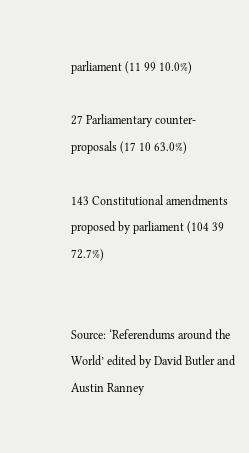parliament (11 99 10.0%)

27 Parliamentary counter-proposals (17 10 63.0%)

143 Constitutional amendments proposed by parliament (104 39 72.7%)


Source: ‘Referendums around the World’ edited by David Butler and Austin Ranney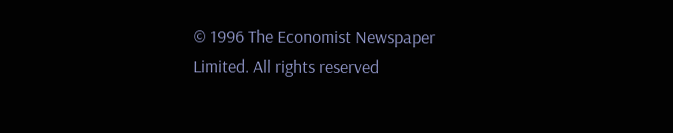© 1996 The Economist Newspaper Limited. All rights reserved